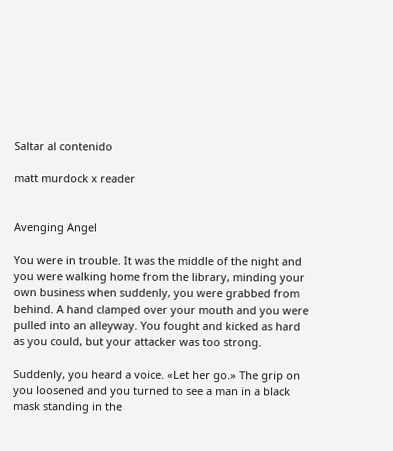Saltar al contenido

matt murdock x reader


Avenging Angel

You were in trouble. It was the middle of the night and you were walking home from the library, minding your own business when suddenly, you were grabbed from behind. A hand clamped over your mouth and you were pulled into an alleyway. You fought and kicked as hard as you could, but your attacker was too strong.

Suddenly, you heard a voice. «Let her go.» The grip on you loosened and you turned to see a man in a black mask standing in the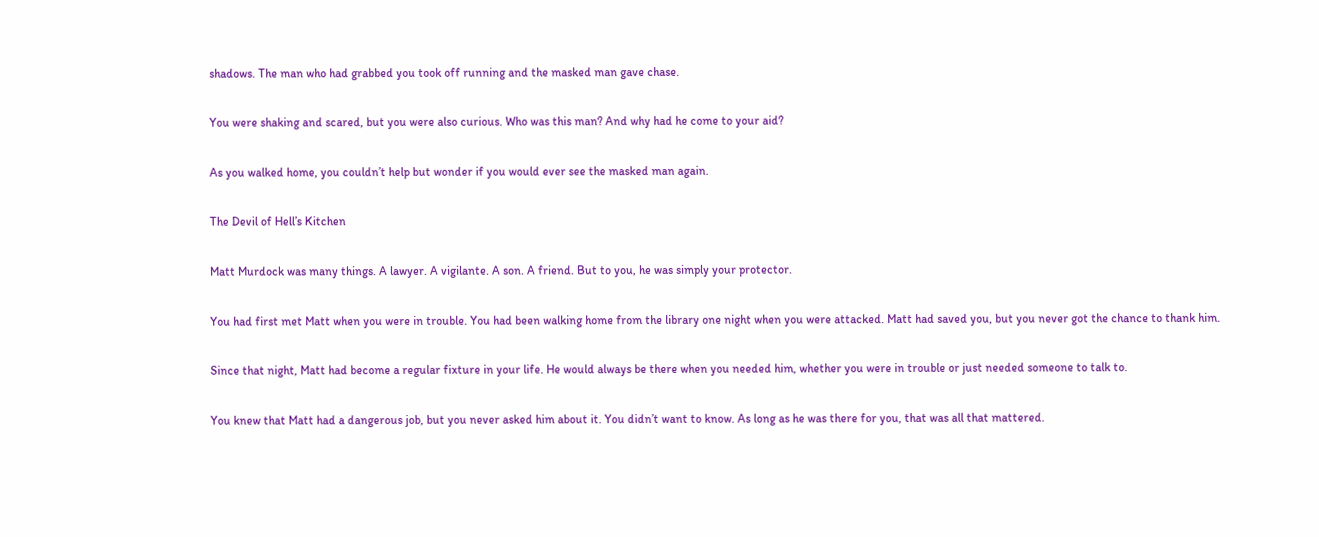shadows. The man who had grabbed you took off running and the masked man gave chase.

You were shaking and scared, but you were also curious. Who was this man? And why had he come to your aid?

As you walked home, you couldn’t help but wonder if you would ever see the masked man again.

The Devil of Hell’s Kitchen

Matt Murdock was many things. A lawyer. A vigilante. A son. A friend. But to you, he was simply your protector.

You had first met Matt when you were in trouble. You had been walking home from the library one night when you were attacked. Matt had saved you, but you never got the chance to thank him.

Since that night, Matt had become a regular fixture in your life. He would always be there when you needed him, whether you were in trouble or just needed someone to talk to.

You knew that Matt had a dangerous job, but you never asked him about it. You didn’t want to know. As long as he was there for you, that was all that mattered.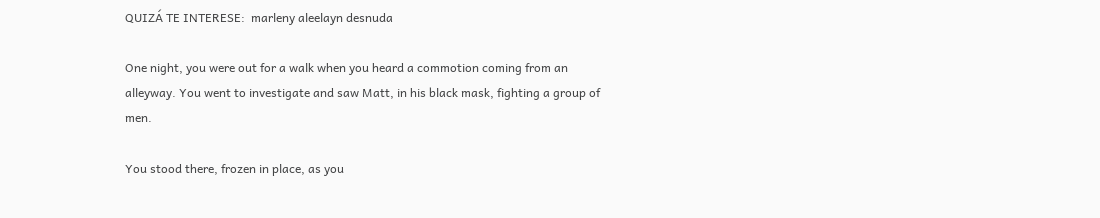QUIZÁ TE INTERESE:  marleny aleelayn desnuda

One night, you were out for a walk when you heard a commotion coming from an alleyway. You went to investigate and saw Matt, in his black mask, fighting a group of men.

You stood there, frozen in place, as you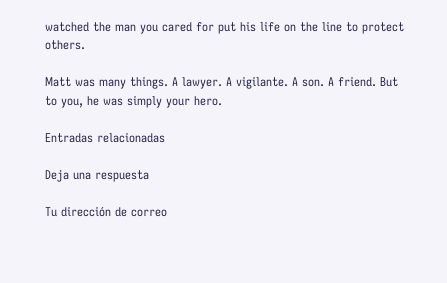watched the man you cared for put his life on the line to protect others.

Matt was many things. A lawyer. A vigilante. A son. A friend. But to you, he was simply your hero.

Entradas relacionadas

Deja una respuesta

Tu dirección de correo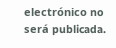electrónico no será publicada.